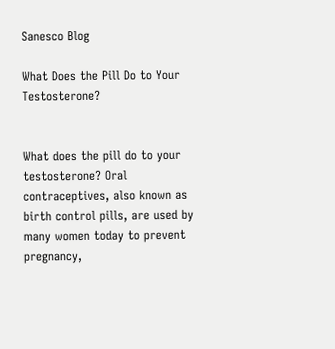Sanesco Blog

What Does the Pill Do to Your Testosterone?


What does the pill do to your testosterone? Oral contraceptives, also known as birth control pills, are used by many women today to prevent pregnancy,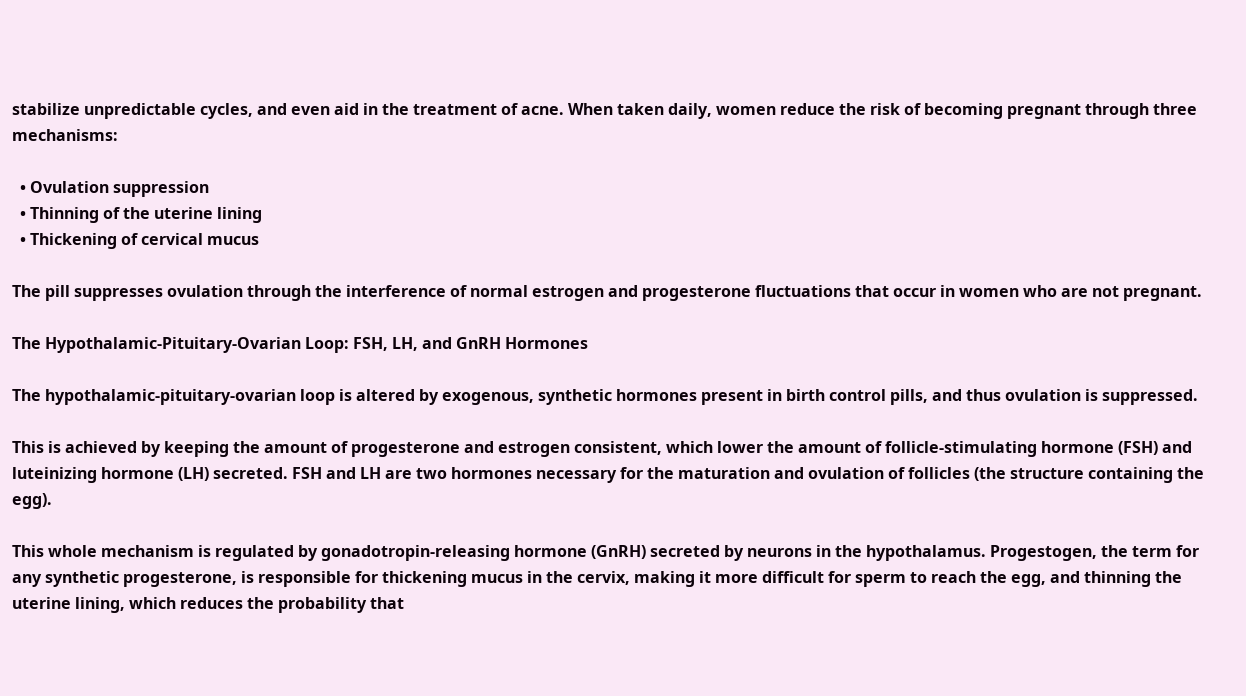stabilize unpredictable cycles, and even aid in the treatment of acne. When taken daily, women reduce the risk of becoming pregnant through three mechanisms:

  • Ovulation suppression
  • Thinning of the uterine lining
  • Thickening of cervical mucus

The pill suppresses ovulation through the interference of normal estrogen and progesterone fluctuations that occur in women who are not pregnant.

The Hypothalamic-Pituitary-Ovarian Loop: FSH, LH, and GnRH Hormones

The hypothalamic-pituitary-ovarian loop is altered by exogenous, synthetic hormones present in birth control pills, and thus ovulation is suppressed.

This is achieved by keeping the amount of progesterone and estrogen consistent, which lower the amount of follicle-stimulating hormone (FSH) and luteinizing hormone (LH) secreted. FSH and LH are two hormones necessary for the maturation and ovulation of follicles (the structure containing the egg).

This whole mechanism is regulated by gonadotropin-releasing hormone (GnRH) secreted by neurons in the hypothalamus. Progestogen, the term for any synthetic progesterone, is responsible for thickening mucus in the cervix, making it more difficult for sperm to reach the egg, and thinning the uterine lining, which reduces the probability that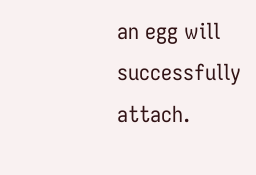an egg will successfully attach.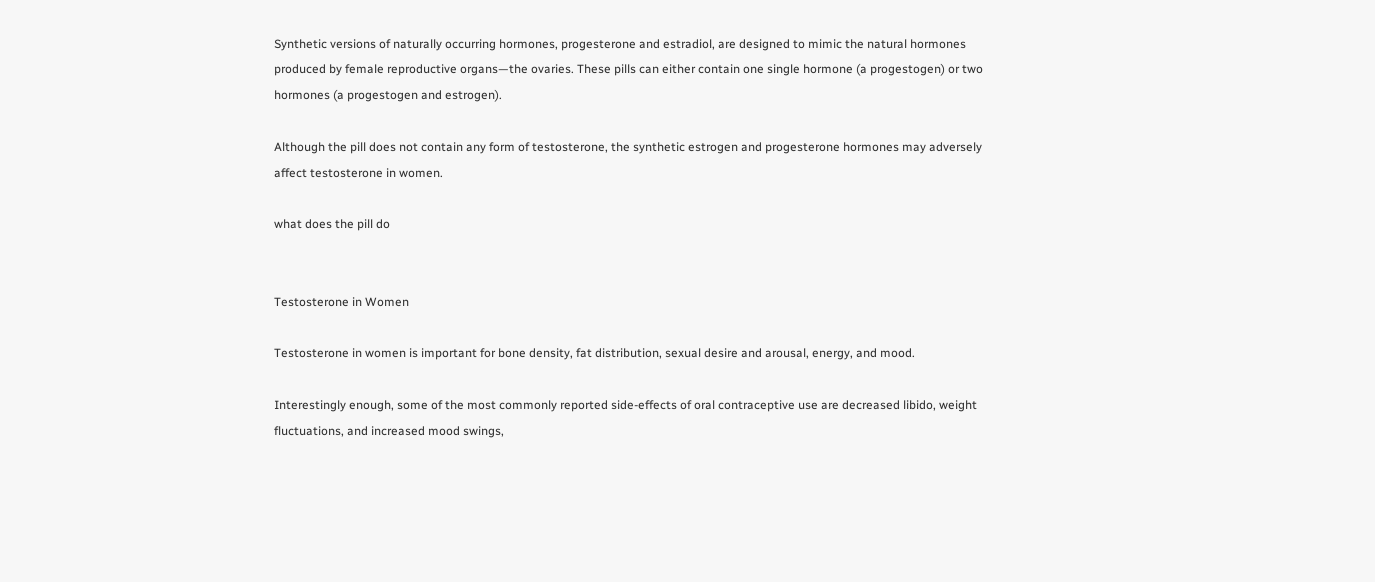Synthetic versions of naturally occurring hormones, progesterone and estradiol, are designed to mimic the natural hormones produced by female reproductive organs—the ovaries. These pills can either contain one single hormone (a progestogen) or two hormones (a progestogen and estrogen).

Although the pill does not contain any form of testosterone, the synthetic estrogen and progesterone hormones may adversely affect testosterone in women.

what does the pill do


Testosterone in Women

Testosterone in women is important for bone density, fat distribution, sexual desire and arousal, energy, and mood.

Interestingly enough, some of the most commonly reported side-effects of oral contraceptive use are decreased libido, weight fluctuations, and increased mood swings,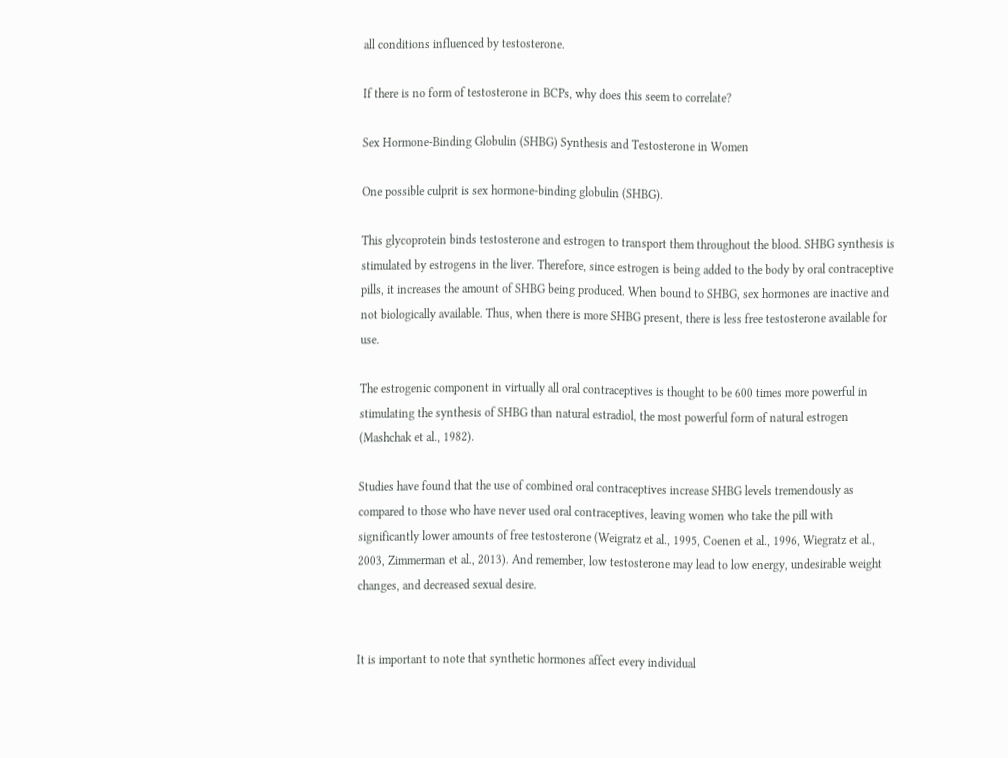all conditions influenced by testosterone.

If there is no form of testosterone in BCPs, why does this seem to correlate?

Sex Hormone-Binding Globulin (SHBG) Synthesis and Testosterone in Women

One possible culprit is sex hormone-binding globulin (SHBG).

This glycoprotein binds testosterone and estrogen to transport them throughout the blood. SHBG synthesis is stimulated by estrogens in the liver. Therefore, since estrogen is being added to the body by oral contraceptive pills, it increases the amount of SHBG being produced. When bound to SHBG, sex hormones are inactive and not biologically available. Thus, when there is more SHBG present, there is less free testosterone available for use.

The estrogenic component in virtually all oral contraceptives is thought to be 600 times more powerful in stimulating the synthesis of SHBG than natural estradiol, the most powerful form of natural estrogen (Mashchak et al., 1982).

Studies have found that the use of combined oral contraceptives increase SHBG levels tremendously as compared to those who have never used oral contraceptives, leaving women who take the pill with significantly lower amounts of free testosterone (Weigratz et al., 1995, Coenen et al., 1996, Wiegratz et al., 2003, Zimmerman et al., 2013). And remember, low testosterone may lead to low energy, undesirable weight changes, and decreased sexual desire.


It is important to note that synthetic hormones affect every individual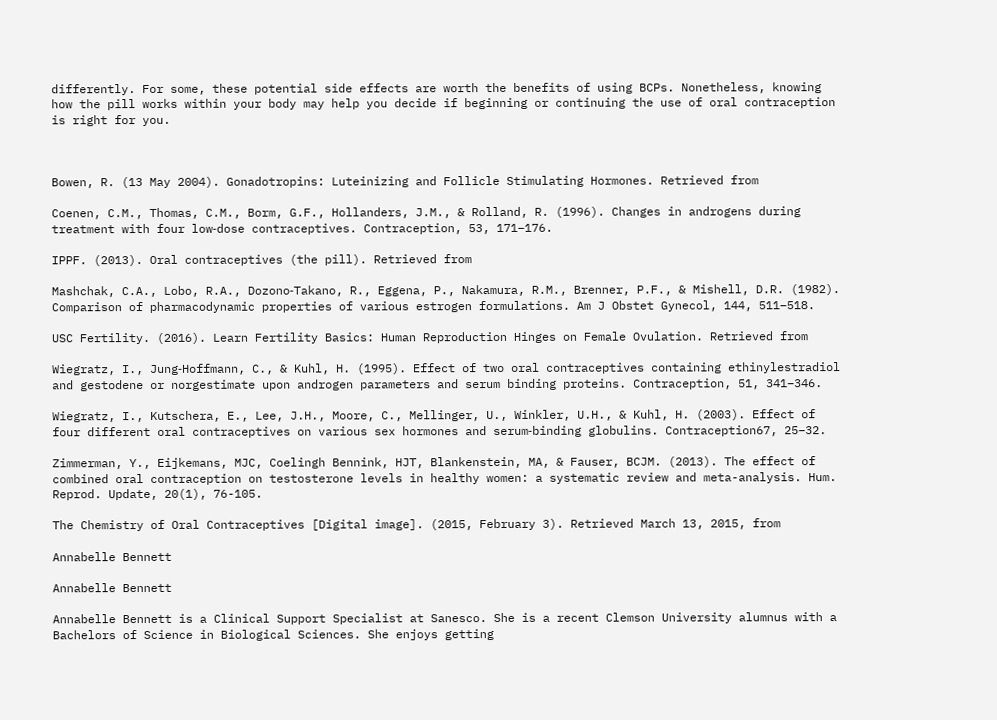differently. For some, these potential side effects are worth the benefits of using BCPs. Nonetheless, knowing how the pill works within your body may help you decide if beginning or continuing the use of oral contraception is right for you.



Bowen, R. (13 May 2004). Gonadotropins: Luteinizing and Follicle Stimulating Hormones. Retrieved from

Coenen, C.M., Thomas, C.M., Borm, G.F., Hollanders, J.M., & Rolland, R. (1996). Changes in androgens during treatment with four low‐dose contraceptives. Contraception, 53, 171–176.

IPPF. (2013). Oral contraceptives (the pill). Retrieved from

Mashchak, C.A., Lobo, R.A., Dozono‐Takano, R., Eggena, P., Nakamura, R.M., Brenner, P.F., & Mishell, D.R. (1982). Comparison of pharmacodynamic properties of various estrogen formulations. Am J Obstet Gynecol, 144, 511–518.

USC Fertility. (2016). Learn Fertility Basics: Human Reproduction Hinges on Female Ovulation. Retrieved from

Wiegratz, I., Jung‐Hoffmann, C., & Kuhl, H. (1995). Effect of two oral contraceptives containing ethinylestradiol and gestodene or norgestimate upon androgen parameters and serum binding proteins. Contraception, 51, 341–346.

Wiegratz, I., Kutschera, E., Lee, J.H., Moore, C., Mellinger, U., Winkler, U.H., & Kuhl, H. (2003). Effect of four different oral contraceptives on various sex hormones and serum‐binding globulins. Contraception67, 25–32.

Zimmerman, Y., Eijkemans, MJC, Coelingh Bennink, HJT, Blankenstein, MA, & Fauser, BCJM. (2013). The effect of combined oral contraception on testosterone levels in healthy women: a systematic review and meta-analysis. Hum. Reprod. Update, 20(1), 76-105.

The Chemistry of Oral Contraceptives [Digital image]. (2015, February 3). Retrieved March 13, 2015, from

Annabelle Bennett

Annabelle Bennett

Annabelle Bennett is a Clinical Support Specialist at Sanesco. She is a recent Clemson University alumnus with a Bachelors of Science in Biological Sciences. She enjoys getting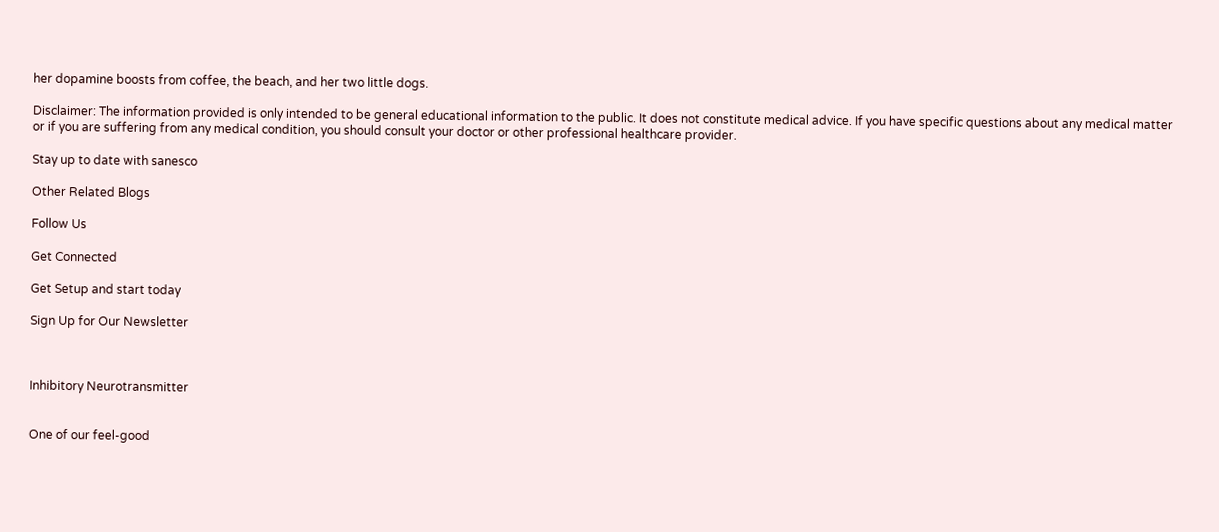her dopamine boosts from coffee, the beach, and her two little dogs.

Disclaimer: The information provided is only intended to be general educational information to the public. It does not constitute medical advice. If you have specific questions about any medical matter or if you are suffering from any medical condition, you should consult your doctor or other professional healthcare provider.

Stay up to date with sanesco

Other Related Blogs

Follow Us

Get Connected

Get Setup and start today

Sign Up for Our Newsletter



Inhibitory Neurotransmitter


One of our feel-good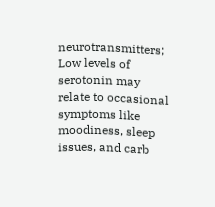neurotransmitters; Low levels of serotonin may relate to occasional symptoms like moodiness, sleep issues, and carb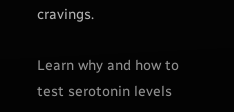cravings.

Learn why and how to test serotonin levels